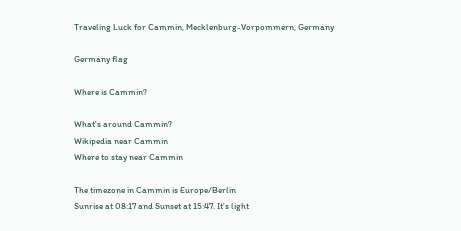Traveling Luck for Cammin, Mecklenburg-Vorpommern, Germany

Germany flag

Where is Cammin?

What's around Cammin?
Wikipedia near Cammin
Where to stay near Cammin

The timezone in Cammin is Europe/Berlin
Sunrise at 08:17 and Sunset at 15:47. It's light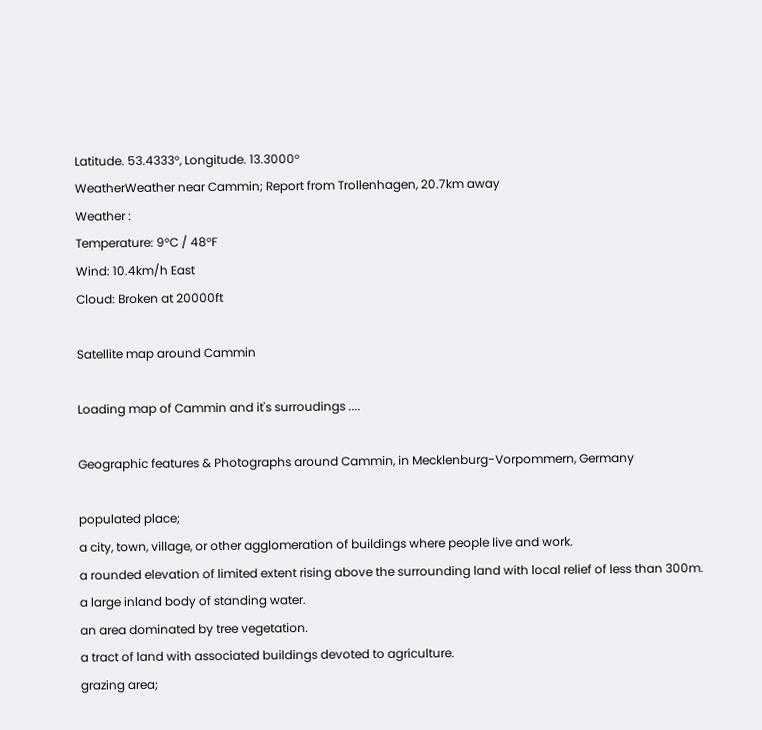Latitude. 53.4333°, Longitude. 13.3000°
WeatherWeather near Cammin; Report from Trollenhagen, 20.7km away
Weather :
Temperature: 9°C / 48°F
Wind: 10.4km/h East
Cloud: Broken at 20000ft

Satellite map around Cammin

Loading map of Cammin and it's surroudings ....

Geographic features & Photographs around Cammin, in Mecklenburg-Vorpommern, Germany

populated place;
a city, town, village, or other agglomeration of buildings where people live and work.
a rounded elevation of limited extent rising above the surrounding land with local relief of less than 300m.
a large inland body of standing water.
an area dominated by tree vegetation.
a tract of land with associated buildings devoted to agriculture.
grazing area;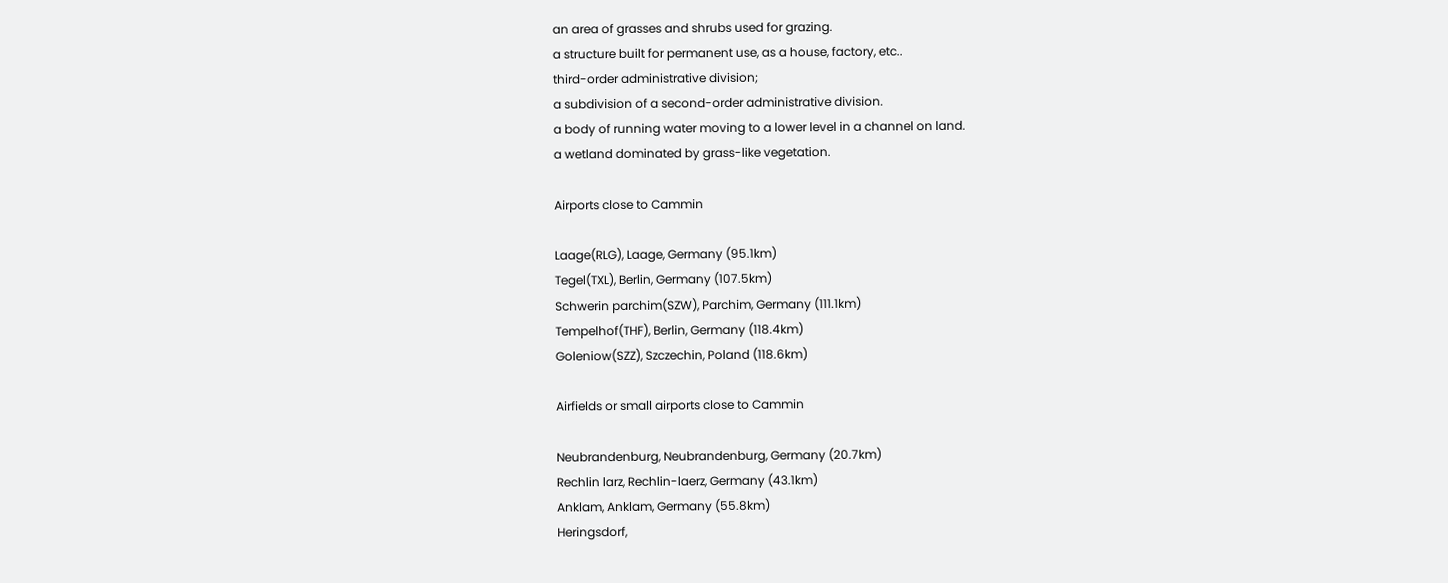an area of grasses and shrubs used for grazing.
a structure built for permanent use, as a house, factory, etc..
third-order administrative division;
a subdivision of a second-order administrative division.
a body of running water moving to a lower level in a channel on land.
a wetland dominated by grass-like vegetation.

Airports close to Cammin

Laage(RLG), Laage, Germany (95.1km)
Tegel(TXL), Berlin, Germany (107.5km)
Schwerin parchim(SZW), Parchim, Germany (111.1km)
Tempelhof(THF), Berlin, Germany (118.4km)
Goleniow(SZZ), Szczechin, Poland (118.6km)

Airfields or small airports close to Cammin

Neubrandenburg, Neubrandenburg, Germany (20.7km)
Rechlin larz, Rechlin-laerz, Germany (43.1km)
Anklam, Anklam, Germany (55.8km)
Heringsdorf,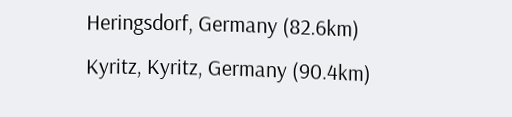Heringsdorf, Germany (82.6km)
Kyritz, Kyritz, Germany (90.4km)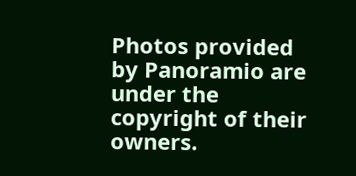Photos provided by Panoramio are under the copyright of their owners.